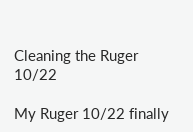Cleaning the Ruger 10/22

My Ruger 10/22 finally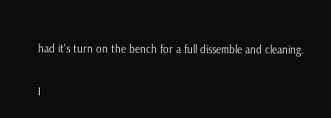had it's turn on the bench for a full dissemble and cleaning.

I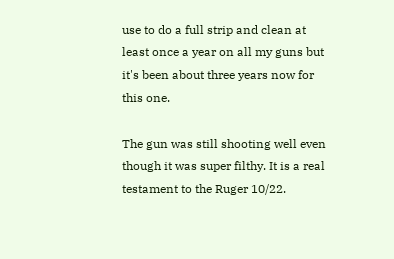use to do a full strip and clean at least once a year on all my guns but it's been about three years now for this one.

The gun was still shooting well even though it was super filthy. It is a real testament to the Ruger 10/22.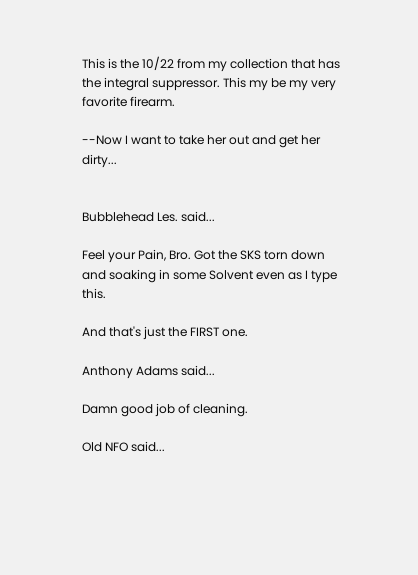This is the 10/22 from my collection that has the integral suppressor. This my be my very favorite firearm.

--Now I want to take her out and get her dirty...


Bubblehead Les. said...

Feel your Pain, Bro. Got the SKS torn down and soaking in some Solvent even as I type this.

And that's just the FIRST one.

Anthony Adams said...

Damn good job of cleaning.

Old NFO said...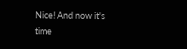Nice! And now it's time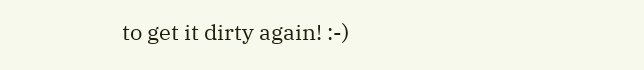to get it dirty again! :-)